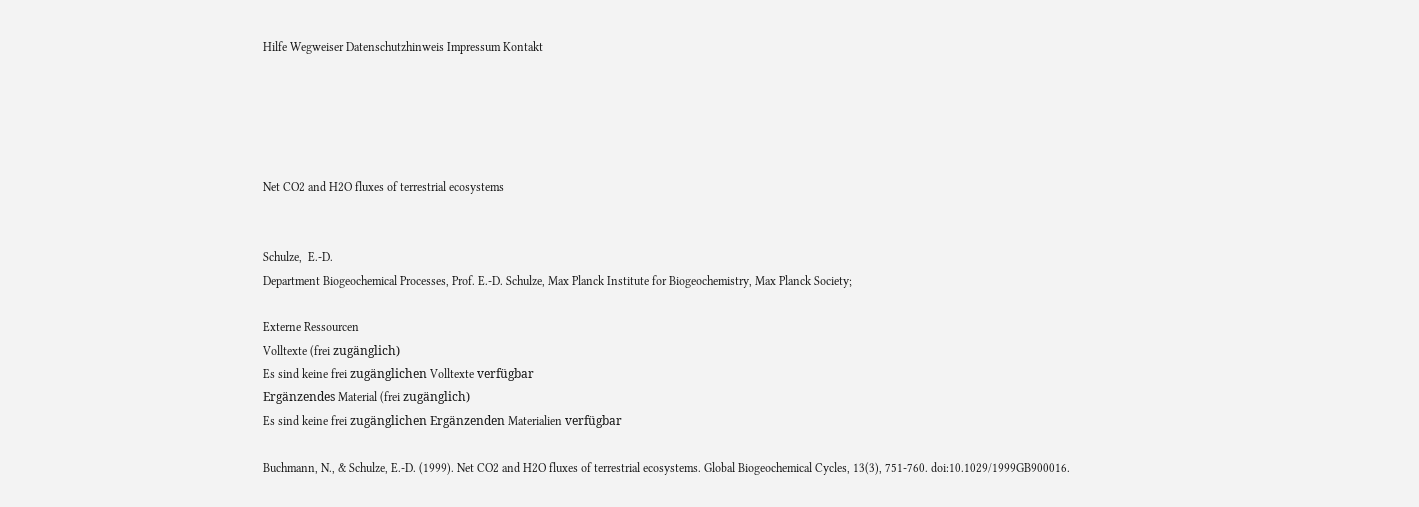Hilfe Wegweiser Datenschutzhinweis Impressum Kontakt





Net CO2 and H2O fluxes of terrestrial ecosystems


Schulze,  E.-D.
Department Biogeochemical Processes, Prof. E.-D. Schulze, Max Planck Institute for Biogeochemistry, Max Planck Society;

Externe Ressourcen
Volltexte (frei zugänglich)
Es sind keine frei zugänglichen Volltexte verfügbar
Ergänzendes Material (frei zugänglich)
Es sind keine frei zugänglichen Ergänzenden Materialien verfügbar

Buchmann, N., & Schulze, E.-D. (1999). Net CO2 and H2O fluxes of terrestrial ecosystems. Global Biogeochemical Cycles, 13(3), 751-760. doi:10.1029/1999GB900016.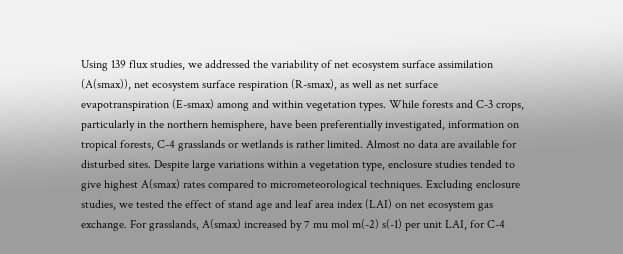Using 139 flux studies, we addressed the variability of net ecosystem surface assimilation (A(smax)), net ecosystem surface respiration (R-smax), as well as net surface evapotranspiration (E-smax) among and within vegetation types. While forests and C-3 crops, particularly in the northern hemisphere, have been preferentially investigated, information on tropical forests, C-4 grasslands or wetlands is rather limited. Almost no data are available for disturbed sites. Despite large variations within a vegetation type, enclosure studies tended to give highest A(smax) rates compared to micrometeorological techniques. Excluding enclosure studies, we tested the effect of stand age and leaf area index (LAI) on net ecosystem gas exchange. For grasslands, A(smax) increased by 7 mu mol m(-2) s(-1) per unit LAI, for C-4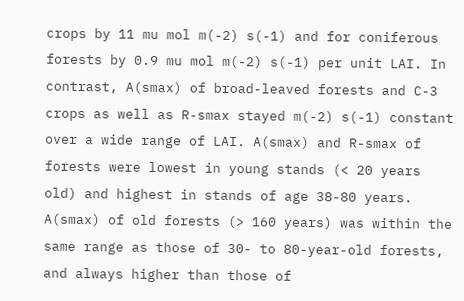crops by 11 mu mol m(-2) s(-1) and for coniferous forests by 0.9 mu mol m(-2) s(-1) per unit LAI. In contrast, A(smax) of broad-leaved forests and C-3 crops as well as R-smax stayed m(-2) s(-1) constant over a wide range of LAI. A(smax) and R-smax of forests were lowest in young stands (< 20 years old) and highest in stands of age 38-80 years. A(smax) of old forests (> 160 years) was within the same range as those of 30- to 80-year-old forests, and always higher than those of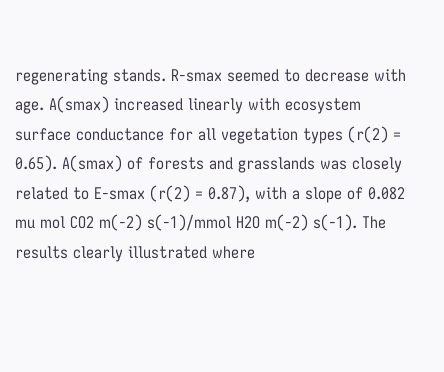regenerating stands. R-smax seemed to decrease with age. A(smax) increased linearly with ecosystem surface conductance for all vegetation types (r(2) = 0.65). A(smax) of forests and grasslands was closely related to E-smax (r(2) = 0.87), with a slope of 0.082 mu mol CO2 m(-2) s(-1)/mmol H2O m(-2) s(-1). The results clearly illustrated where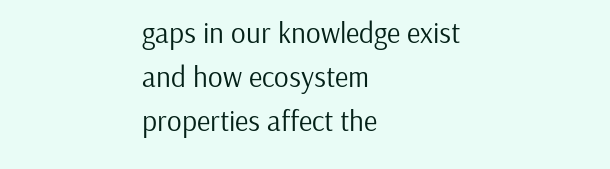gaps in our knowledge exist and how ecosystem properties affect the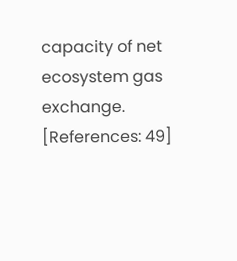capacity of net ecosystem gas exchange. [References: 49]